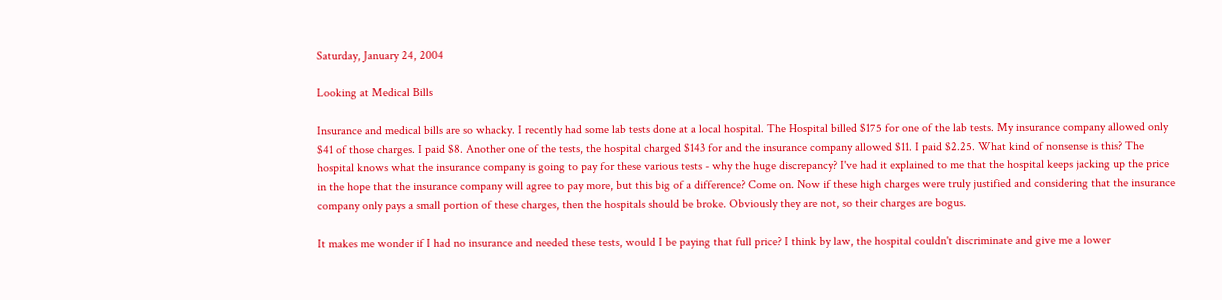Saturday, January 24, 2004

Looking at Medical Bills

Insurance and medical bills are so whacky. I recently had some lab tests done at a local hospital. The Hospital billed $175 for one of the lab tests. My insurance company allowed only $41 of those charges. I paid $8. Another one of the tests, the hospital charged $143 for and the insurance company allowed $11. I paid $2.25. What kind of nonsense is this? The hospital knows what the insurance company is going to pay for these various tests - why the huge discrepancy? I've had it explained to me that the hospital keeps jacking up the price in the hope that the insurance company will agree to pay more, but this big of a difference? Come on. Now if these high charges were truly justified and considering that the insurance company only pays a small portion of these charges, then the hospitals should be broke. Obviously they are not, so their charges are bogus.

It makes me wonder if I had no insurance and needed these tests, would I be paying that full price? I think by law, the hospital couldn't discriminate and give me a lower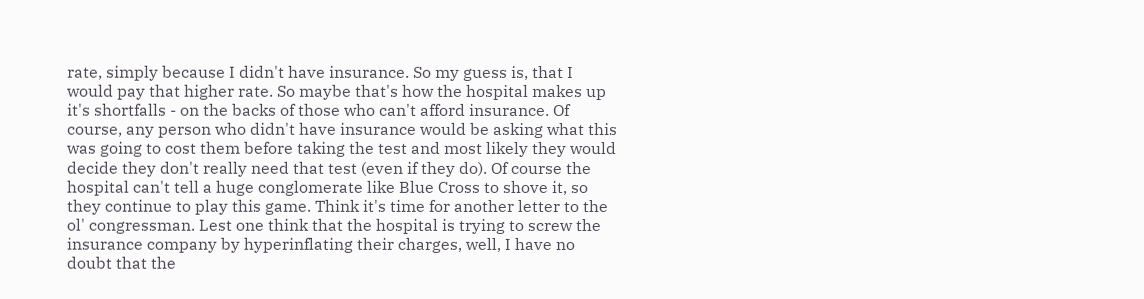rate, simply because I didn't have insurance. So my guess is, that I would pay that higher rate. So maybe that's how the hospital makes up it's shortfalls - on the backs of those who can't afford insurance. Of course, any person who didn't have insurance would be asking what this was going to cost them before taking the test and most likely they would decide they don't really need that test (even if they do). Of course the hospital can't tell a huge conglomerate like Blue Cross to shove it, so they continue to play this game. Think it's time for another letter to the ol' congressman. Lest one think that the hospital is trying to screw the insurance company by hyperinflating their charges, well, I have no doubt that the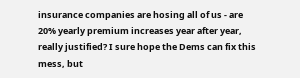insurance companies are hosing all of us - are 20% yearly premium increases year after year, really justified? I sure hope the Dems can fix this mess, but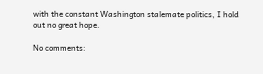with the constant Washington stalemate politics, I hold out no great hope.

No comments: